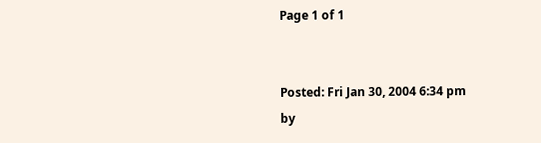Page 1 of 1


Posted: Fri Jan 30, 2004 6:34 pm
by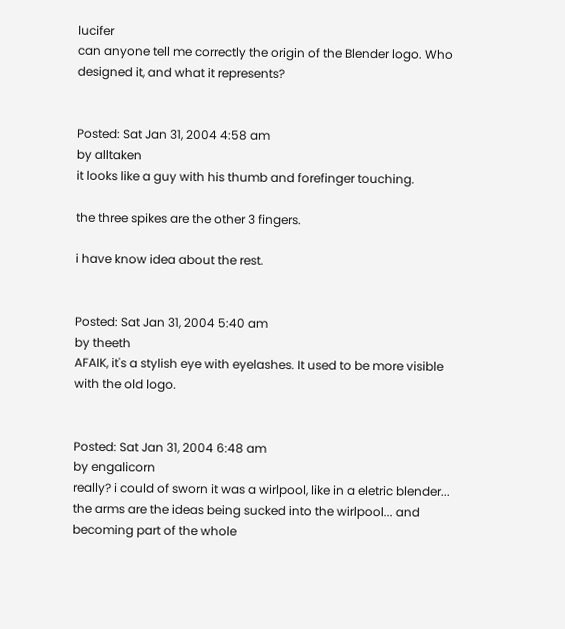lucifer
can anyone tell me correctly the origin of the Blender logo. Who designed it, and what it represents?


Posted: Sat Jan 31, 2004 4:58 am
by alltaken
it looks like a guy with his thumb and forefinger touching.

the three spikes are the other 3 fingers.

i have know idea about the rest.


Posted: Sat Jan 31, 2004 5:40 am
by theeth
AFAIK, it's a stylish eye with eyelashes. It used to be more visible with the old logo.


Posted: Sat Jan 31, 2004 6:48 am
by engalicorn
really? i could of sworn it was a wirlpool, like in a eletric blender... the arms are the ideas being sucked into the wirlpool... and becoming part of the whole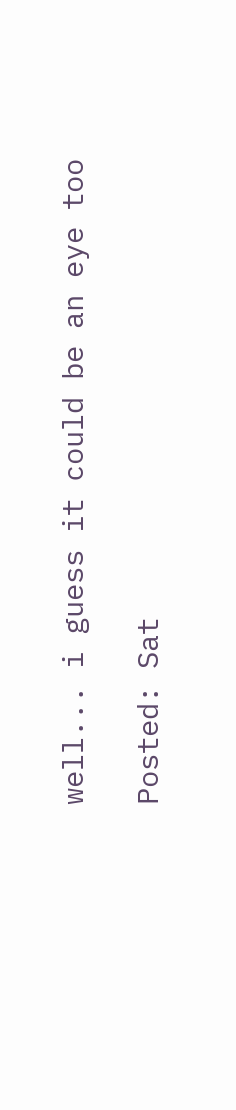well... i guess it could be an eye too

Posted: Sat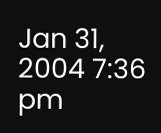Jan 31, 2004 7:36 pm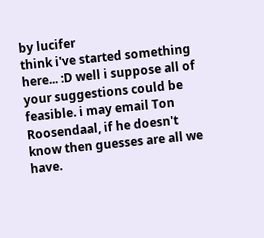by lucifer
think i've started something here... :D well i suppose all of your suggestions could be feasible. i may email Ton Roosendaal, if he doesn't know then guesses are all we have.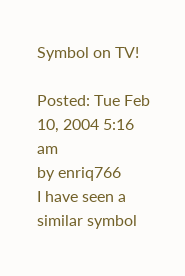Symbol on TV!

Posted: Tue Feb 10, 2004 5:16 am
by enriq766
I have seen a similar symbol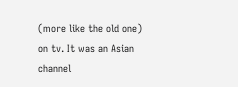(more like the old one) on tv. It was an Asian channel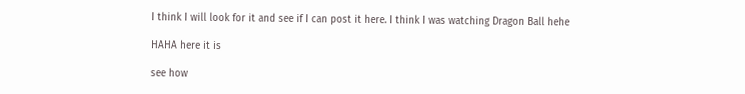I think I will look for it and see if I can post it here. I think I was watching Dragon Ball hehe

HAHA here it is

see how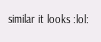similar it looks :lol: